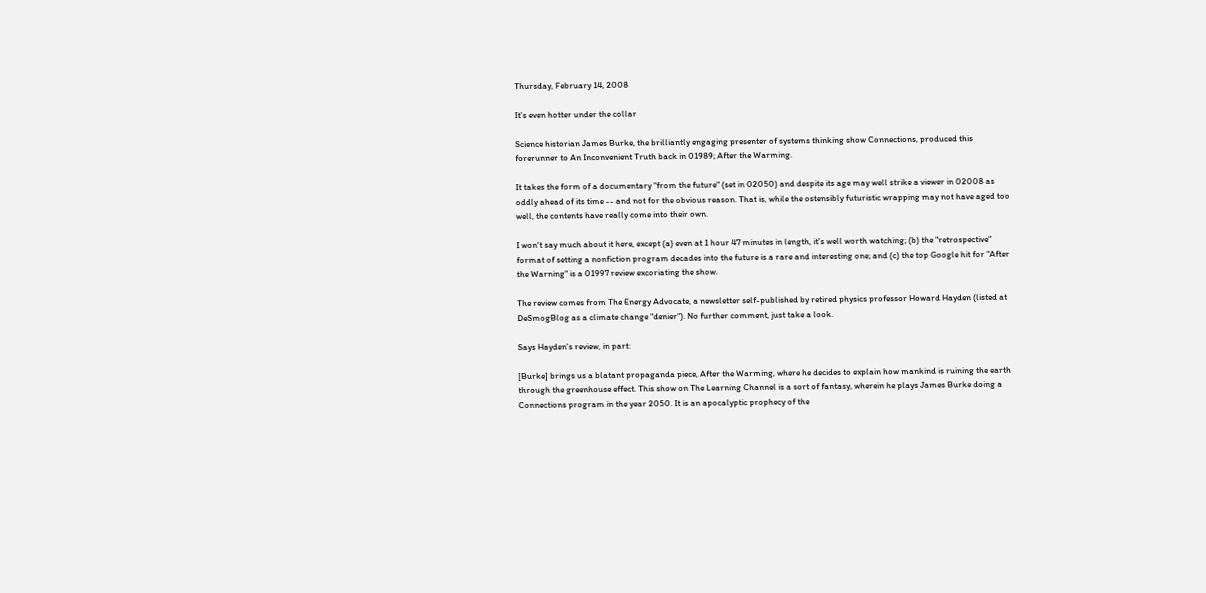Thursday, February 14, 2008

It's even hotter under the collar

Science historian James Burke, the brilliantly engaging presenter of systems thinking show Connections, produced this forerunner to An Inconvenient Truth back in 01989; After the Warming.

It takes the form of a documentary "from the future" (set in 02050) and despite its age may well strike a viewer in 02008 as oddly ahead of its time -- and not for the obvious reason. That is, while the ostensibly futuristic wrapping may not have aged too well, the contents have really come into their own.

I won't say much about it here, except (a) even at 1 hour 47 minutes in length, it's well worth watching; (b) the "retrospective" format of setting a nonfiction program decades into the future is a rare and interesting one; and (c) the top Google hit for "After the Warning" is a 01997 review excoriating the show.

The review comes from The Energy Advocate, a newsletter self-published by retired physics professor Howard Hayden (listed at DeSmogBlog as a climate change "denier"). No further comment, just take a look.

Says Hayden's review, in part:

[Burke] brings us a blatant propaganda piece, After the Warming, where he decides to explain how mankind is ruining the earth through the greenhouse effect. This show on The Learning Channel is a sort of fantasy, wherein he plays James Burke doing a Connections program in the year 2050. It is an apocalyptic prophecy of the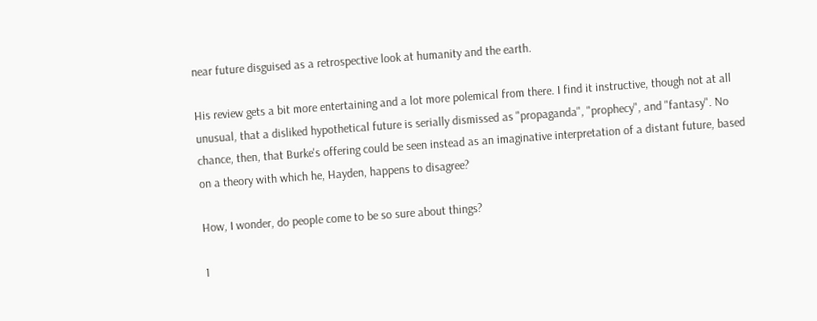near future disguised as a retrospective look at humanity and the earth.

His review gets a bit more entertaining and a lot more polemical from there. I find it instructive, though not at all unusual, that a disliked hypothetical future is serially dismissed as "propaganda", "prophecy", and "fantasy". No chance, then, that Burke's offering could be seen instead as an imaginative interpretation of a distant future, based on a theory with which he, Hayden, happens to disagree?

How, I wonder, do people come to be so sure about things?

1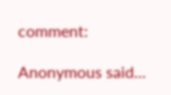comment:

Anonymous said...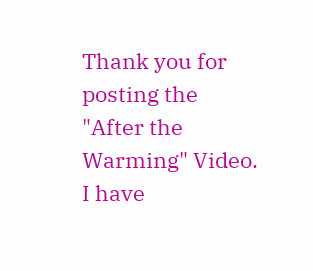Thank you for posting the "After the Warming" Video. I have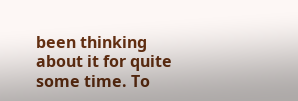been thinking about it for quite some time. To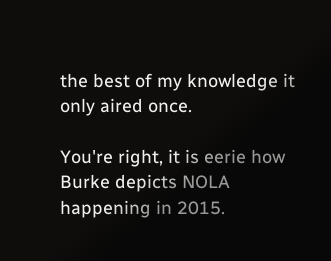the best of my knowledge it only aired once.

You're right, it is eerie how Burke depicts NOLA happening in 2015.